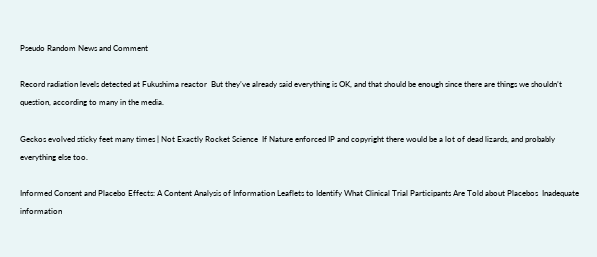Pseudo Random News and Comment

Record radiation levels detected at Fukushima reactor  But they’ve already said everything is OK, and that should be enough since there are things we shouldn’t question, according to many in the media.

Geckos evolved sticky feet many times | Not Exactly Rocket Science  If Nature enforced IP and copyright there would be a lot of dead lizards, and probably everything else too.

Informed Consent and Placebo Effects: A Content Analysis of Information Leaflets to Identify What Clinical Trial Participants Are Told about Placebos  Inadequate information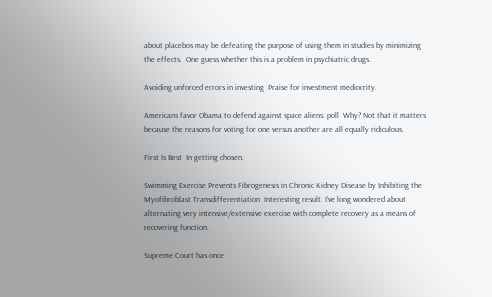about placebos may be defeating the purpose of using them in studies by minimizing the effects.  One guess whether this is a problem in psychiatric drugs.

Avoiding unforced errors in investing  Praise for investment mediocrity.

Americans favor Obama to defend against space aliens: poll  Why? Not that it matters because the reasons for voting for one versus another are all equally ridiculous.

First Is Best  In getting chosen.

Swimming Exercise Prevents Fibrogenesis in Chronic Kidney Disease by Inhibiting the Myofibroblast Transdifferentiation  Interesting result. I’ve long wondered about alternating very intensive/extensive exercise with complete recovery as a means of recovering function.

Supreme Court has once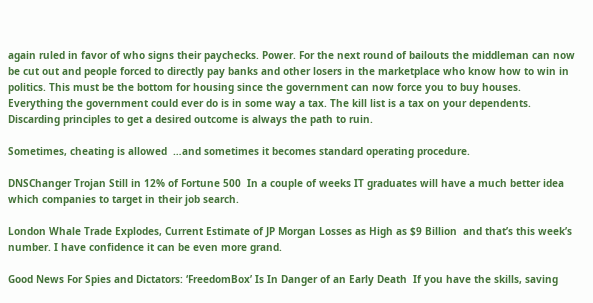again ruled in favor of who signs their paychecks. Power. For the next round of bailouts the middleman can now be cut out and people forced to directly pay banks and other losers in the marketplace who know how to win in politics. This must be the bottom for housing since the government can now force you to buy houses. Everything the government could ever do is in some way a tax. The kill list is a tax on your dependents. Discarding principles to get a desired outcome is always the path to ruin.

Sometimes, cheating is allowed  …and sometimes it becomes standard operating procedure.

DNSChanger Trojan Still in 12% of Fortune 500  In a couple of weeks IT graduates will have a much better idea which companies to target in their job search.

London Whale Trade Explodes, Current Estimate of JP Morgan Losses as High as $9 Billion  and that’s this week’s number. I have confidence it can be even more grand.

Good News For Spies and Dictators: ‘FreedomBox’ Is In Danger of an Early Death  If you have the skills, saving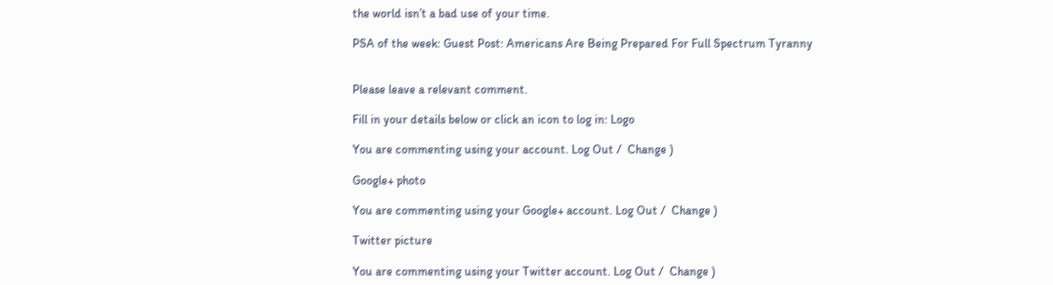the world isn’t a bad use of your time.

PSA of the week: Guest Post: Americans Are Being Prepared For Full Spectrum Tyranny


Please leave a relevant comment.

Fill in your details below or click an icon to log in: Logo

You are commenting using your account. Log Out /  Change )

Google+ photo

You are commenting using your Google+ account. Log Out /  Change )

Twitter picture

You are commenting using your Twitter account. Log Out /  Change )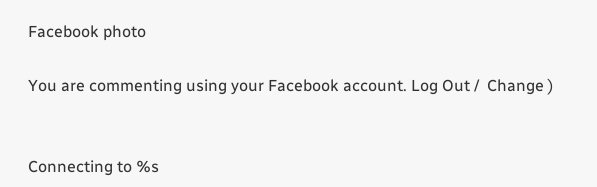Facebook photo

You are commenting using your Facebook account. Log Out /  Change )


Connecting to %s